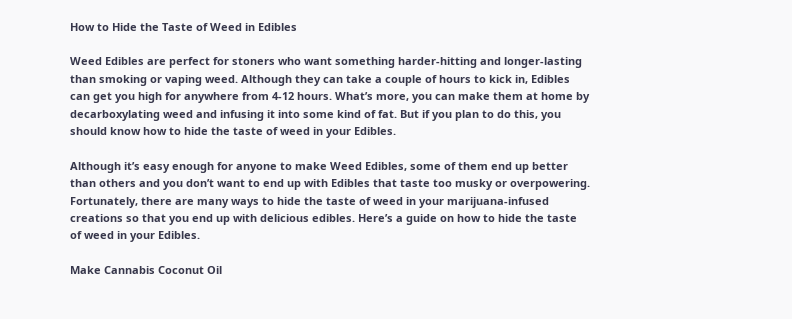How to Hide the Taste of Weed in Edibles

Weed Edibles are perfect for stoners who want something harder-hitting and longer-lasting than smoking or vaping weed. Although they can take a couple of hours to kick in, Edibles can get you high for anywhere from 4-12 hours. What’s more, you can make them at home by decarboxylating weed and infusing it into some kind of fat. But if you plan to do this, you should know how to hide the taste of weed in your Edibles.

Although it’s easy enough for anyone to make Weed Edibles, some of them end up better than others and you don’t want to end up with Edibles that taste too musky or overpowering. Fortunately, there are many ways to hide the taste of weed in your marijuana-infused creations so that you end up with delicious edibles. Here’s a guide on how to hide the taste of weed in your Edibles.

Make Cannabis Coconut Oil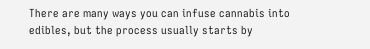There are many ways you can infuse cannabis into edibles, but the process usually starts by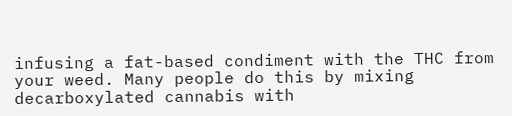infusing a fat-based condiment with the THC from your weed. Many people do this by mixing decarboxylated cannabis with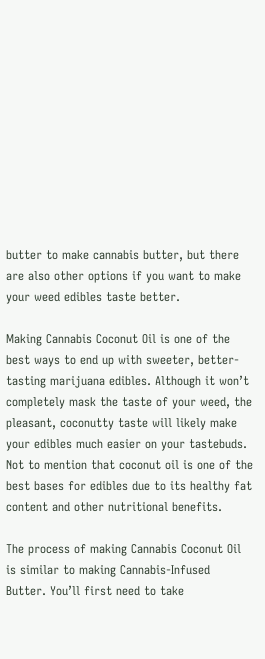butter to make cannabis butter, but there are also other options if you want to make your weed edibles taste better.

Making Cannabis Coconut Oil is one of the best ways to end up with sweeter, better-tasting marijuana edibles. Although it won’t completely mask the taste of your weed, the pleasant, coconutty taste will likely make your edibles much easier on your tastebuds. Not to mention that coconut oil is one of the best bases for edibles due to its healthy fat content and other nutritional benefits.

The process of making Cannabis Coconut Oil is similar to making Cannabis-Infused Butter. You’ll first need to take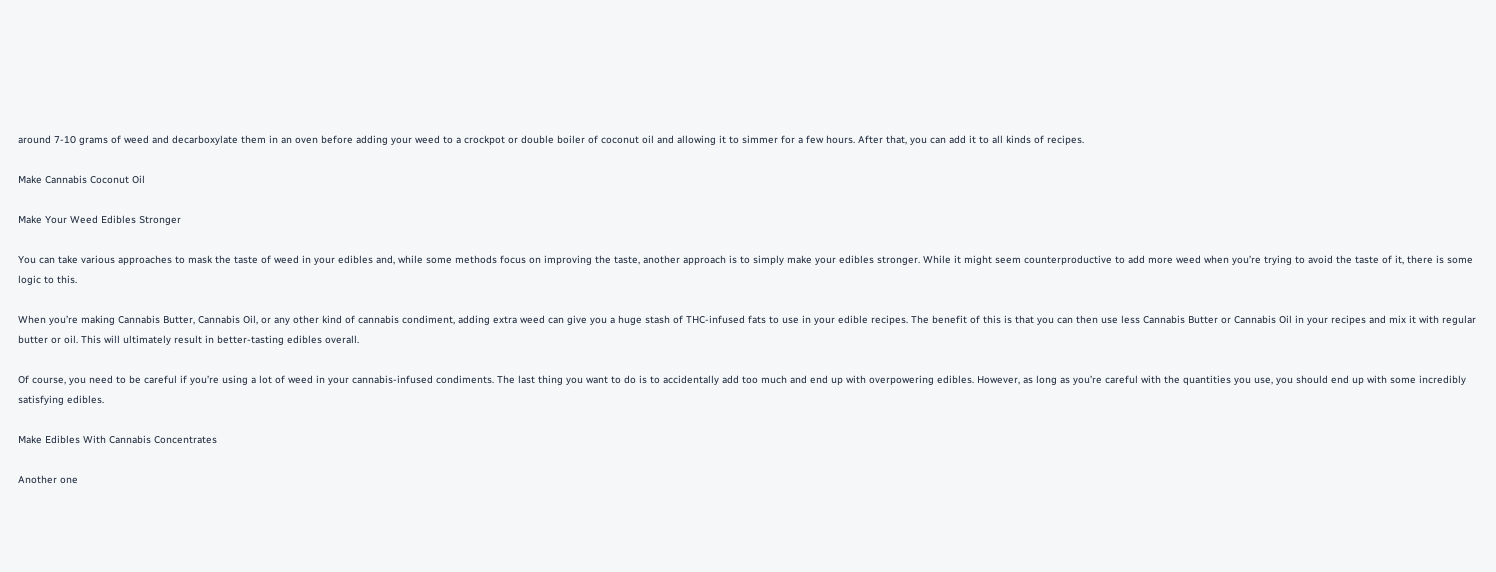around 7-10 grams of weed and decarboxylate them in an oven before adding your weed to a crockpot or double boiler of coconut oil and allowing it to simmer for a few hours. After that, you can add it to all kinds of recipes.

Make Cannabis Coconut Oil

Make Your Weed Edibles Stronger

You can take various approaches to mask the taste of weed in your edibles and, while some methods focus on improving the taste, another approach is to simply make your edibles stronger. While it might seem counterproductive to add more weed when you’re trying to avoid the taste of it, there is some logic to this.

When you’re making Cannabis Butter, Cannabis Oil, or any other kind of cannabis condiment, adding extra weed can give you a huge stash of THC-infused fats to use in your edible recipes. The benefit of this is that you can then use less Cannabis Butter or Cannabis Oil in your recipes and mix it with regular butter or oil. This will ultimately result in better-tasting edibles overall.

Of course, you need to be careful if you’re using a lot of weed in your cannabis-infused condiments. The last thing you want to do is to accidentally add too much and end up with overpowering edibles. However, as long as you’re careful with the quantities you use, you should end up with some incredibly satisfying edibles.

Make Edibles With Cannabis Concentrates

Another one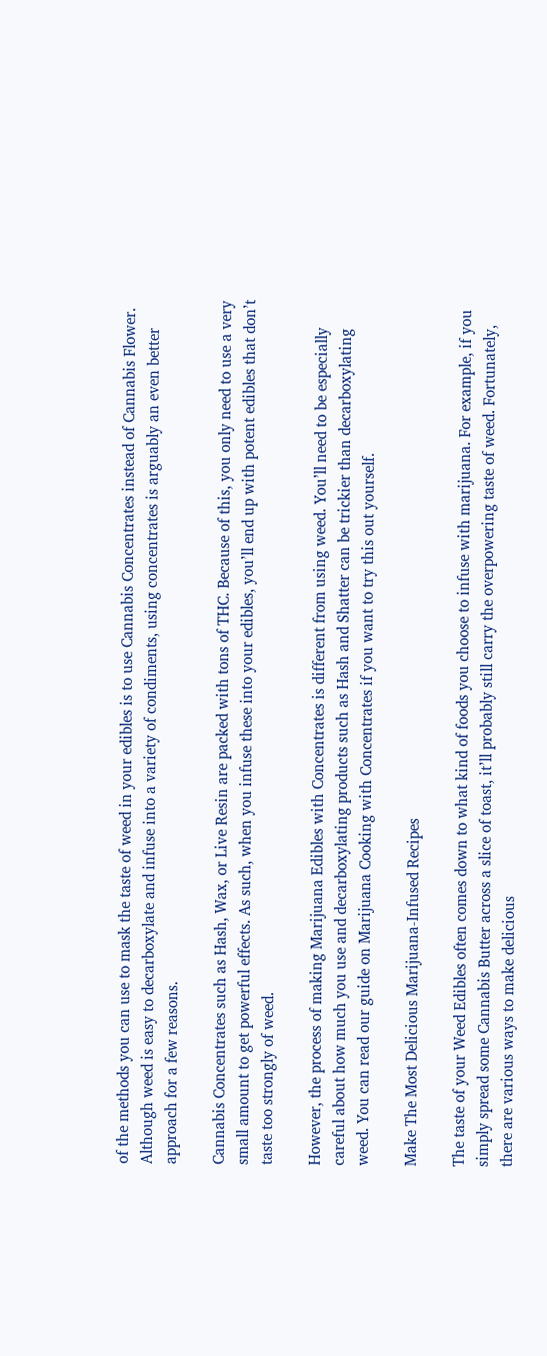of the methods you can use to mask the taste of weed in your edibles is to use Cannabis Concentrates instead of Cannabis Flower. Although weed is easy to decarboxylate and infuse into a variety of condiments, using concentrates is arguably an even better approach for a few reasons.

Cannabis Concentrates such as Hash, Wax, or Live Resin are packed with tons of THC. Because of this, you only need to use a very small amount to get powerful effects. As such, when you infuse these into your edibles, you’ll end up with potent edibles that don’t taste too strongly of weed.

However, the process of making Marijuana Edibles with Concentrates is different from using weed. You’ll need to be especially careful about how much you use and decarboxylating products such as Hash and Shatter can be trickier than decarboxylating weed. You can read our guide on Marijuana Cooking with Concentrates if you want to try this out yourself.

Make The Most Delicious Marijuana-Infused Recipes

The taste of your Weed Edibles often comes down to what kind of foods you choose to infuse with marijuana. For example, if you simply spread some Cannabis Butter across a slice of toast, it’ll probably still carry the overpowering taste of weed. Fortunately, there are various ways to make delicious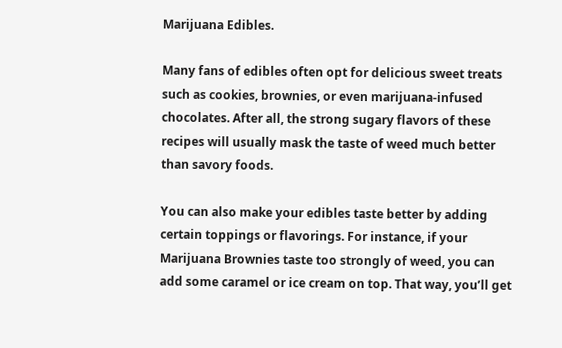Marijuana Edibles.

Many fans of edibles often opt for delicious sweet treats such as cookies, brownies, or even marijuana-infused chocolates. After all, the strong sugary flavors of these recipes will usually mask the taste of weed much better than savory foods.

You can also make your edibles taste better by adding certain toppings or flavorings. For instance, if your Marijuana Brownies taste too strongly of weed, you can add some caramel or ice cream on top. That way, you’ll get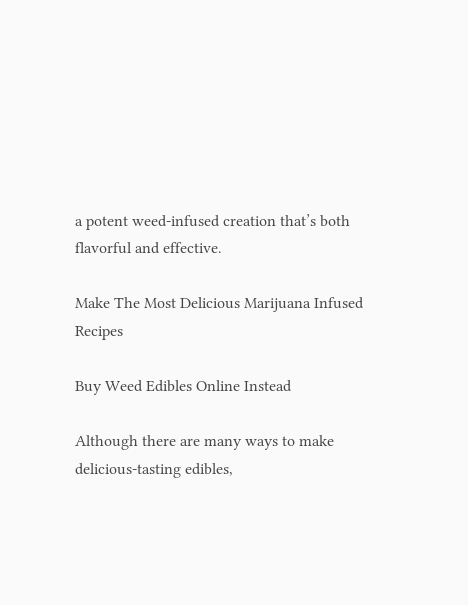a potent weed-infused creation that’s both flavorful and effective.

Make The Most Delicious Marijuana Infused Recipes

Buy Weed Edibles Online Instead

Although there are many ways to make delicious-tasting edibles,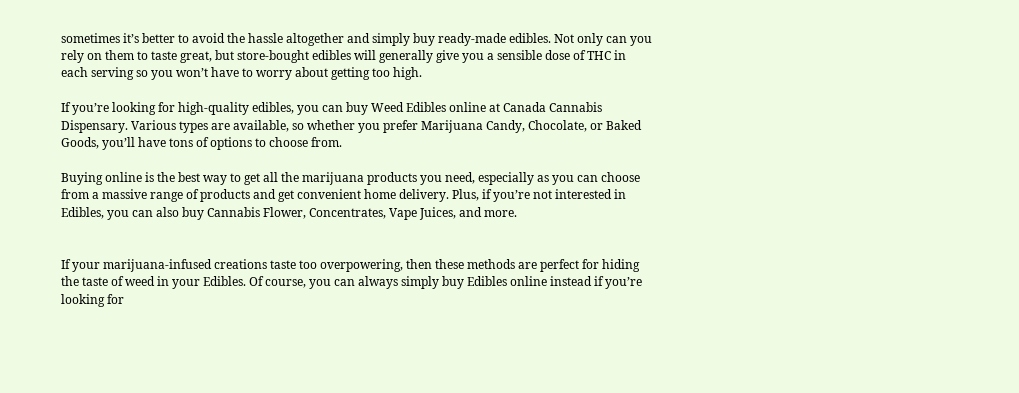sometimes it’s better to avoid the hassle altogether and simply buy ready-made edibles. Not only can you rely on them to taste great, but store-bought edibles will generally give you a sensible dose of THC in each serving so you won’t have to worry about getting too high.

If you’re looking for high-quality edibles, you can buy Weed Edibles online at Canada Cannabis Dispensary. Various types are available, so whether you prefer Marijuana Candy, Chocolate, or Baked Goods, you’ll have tons of options to choose from.

Buying online is the best way to get all the marijuana products you need, especially as you can choose from a massive range of products and get convenient home delivery. Plus, if you’re not interested in Edibles, you can also buy Cannabis Flower, Concentrates, Vape Juices, and more.


If your marijuana-infused creations taste too overpowering, then these methods are perfect for hiding the taste of weed in your Edibles. Of course, you can always simply buy Edibles online instead if you’re looking for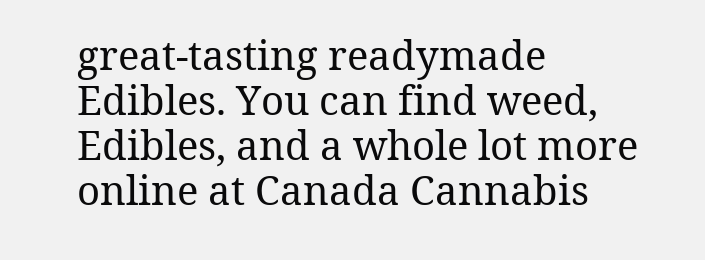great-tasting readymade Edibles. You can find weed, Edibles, and a whole lot more online at Canada Cannabis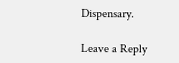Dispensary.

Leave a Reply